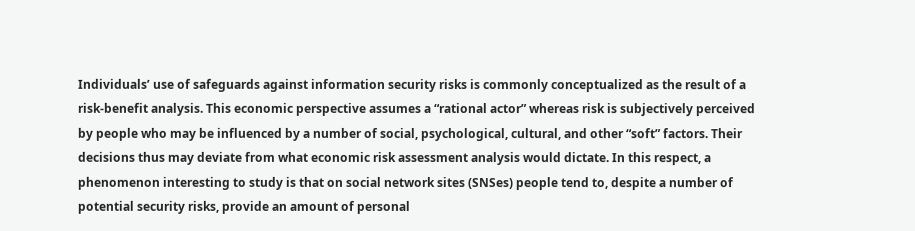Individuals’ use of safeguards against information security risks is commonly conceptualized as the result of a risk-benefit analysis. This economic perspective assumes a “rational actor” whereas risk is subjectively perceived by people who may be influenced by a number of social, psychological, cultural, and other “soft” factors. Their decisions thus may deviate from what economic risk assessment analysis would dictate. In this respect, a phenomenon interesting to study is that on social network sites (SNSes) people tend to, despite a number of potential security risks, provide an amount of personal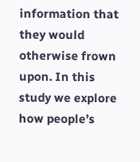information that they would otherwise frown upon. In this study we explore how people’s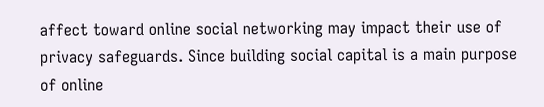affect toward online social networking may impact their use of privacy safeguards. Since building social capital is a main purpose of online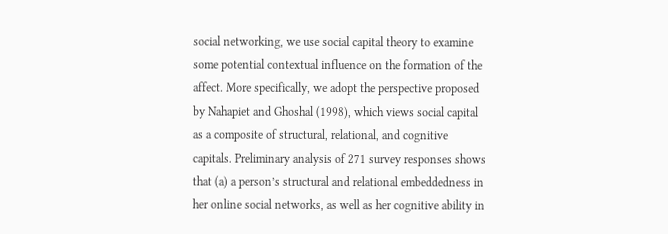social networking, we use social capital theory to examine some potential contextual influence on the formation of the affect. More specifically, we adopt the perspective proposed by Nahapiet and Ghoshal (1998), which views social capital as a composite of structural, relational, and cognitive capitals. Preliminary analysis of 271 survey responses shows that (a) a person’s structural and relational embeddedness in her online social networks, as well as her cognitive ability in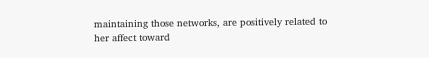maintaining those networks, are positively related to her affect toward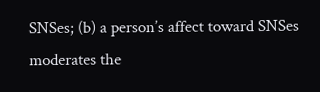SNSes; (b) a person’s affect toward SNSes moderates the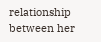relationship between her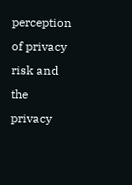perception of privacy risk and the privacy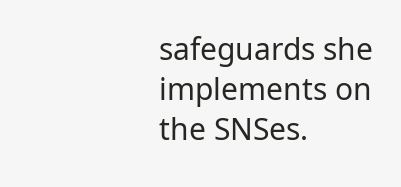safeguards she implements on the SNSes.